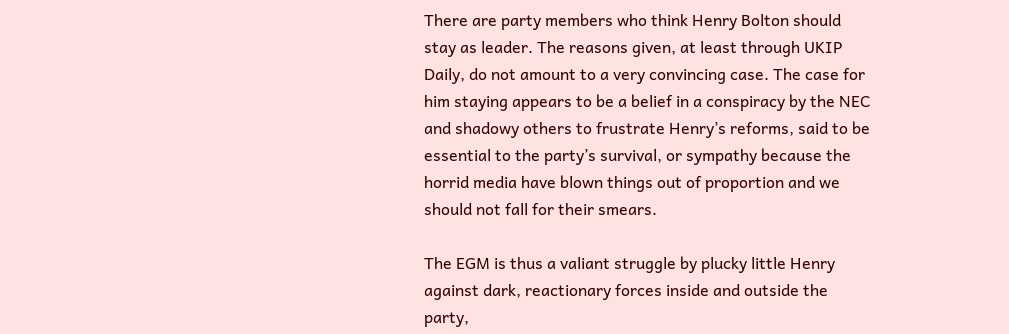There are party members who think Henry Bolton should stay as leader. The reasons given, at least through UKIP Daily, do not amount to a very convincing case. The case for him staying appears to be a belief in a conspiracy by the NEC and shadowy others to frustrate Henry’s reforms, said to be essential to the party’s survival, or sympathy because the horrid media have blown things out of proportion and we should not fall for their smears.

The EGM is thus a valiant struggle by plucky little Henry against dark, reactionary forces inside and outside the party,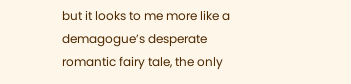but it looks to me more like a demagogue’s desperate romantic fairy tale, the only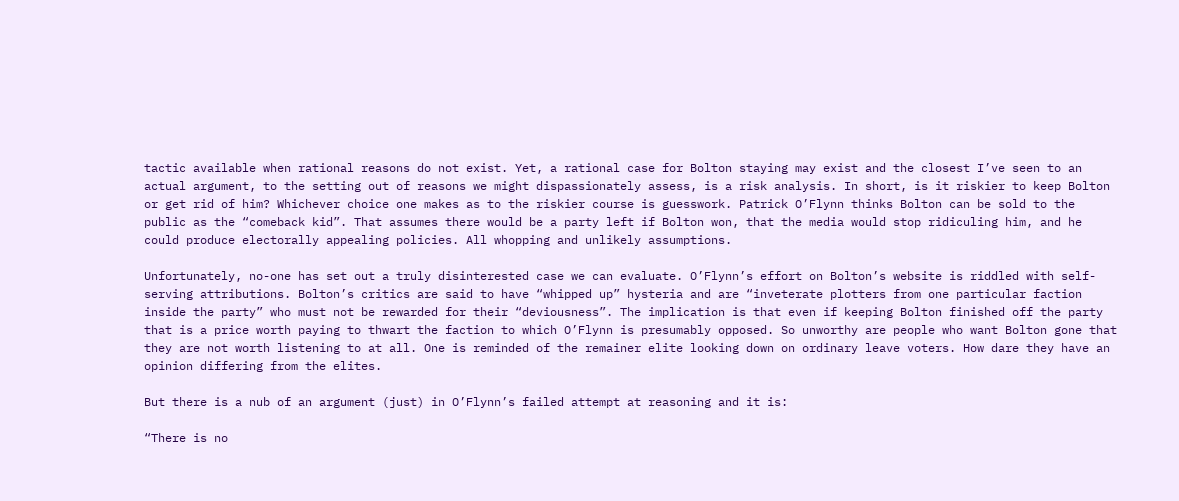tactic available when rational reasons do not exist. Yet, a rational case for Bolton staying may exist and the closest I’ve seen to an actual argument, to the setting out of reasons we might dispassionately assess, is a risk analysis. In short, is it riskier to keep Bolton or get rid of him? Whichever choice one makes as to the riskier course is guesswork. Patrick O’Flynn thinks Bolton can be sold to the public as the “comeback kid”. That assumes there would be a party left if Bolton won, that the media would stop ridiculing him, and he could produce electorally appealing policies. All whopping and unlikely assumptions.

Unfortunately, no-one has set out a truly disinterested case we can evaluate. O’Flynn’s effort on Bolton’s website is riddled with self-serving attributions. Bolton’s critics are said to have “whipped up” hysteria and are “inveterate plotters from one particular faction inside the party” who must not be rewarded for their “deviousness”. The implication is that even if keeping Bolton finished off the party that is a price worth paying to thwart the faction to which O’Flynn is presumably opposed. So unworthy are people who want Bolton gone that they are not worth listening to at all. One is reminded of the remainer elite looking down on ordinary leave voters. How dare they have an opinion differing from the elites.

But there is a nub of an argument (just) in O’Flynn’s failed attempt at reasoning and it is:

“There is no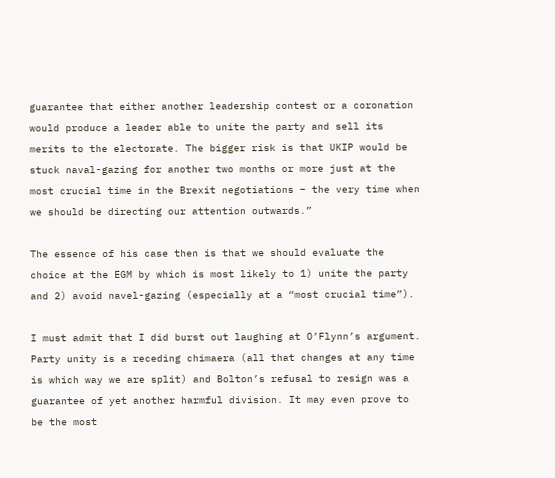guarantee that either another leadership contest or a coronation would produce a leader able to unite the party and sell its merits to the electorate. The bigger risk is that UKIP would be stuck naval-gazing for another two months or more just at the most crucial time in the Brexit negotiations – the very time when we should be directing our attention outwards.”

The essence of his case then is that we should evaluate the choice at the EGM by which is most likely to 1) unite the party and 2) avoid navel-gazing (especially at a “most crucial time”).

I must admit that I did burst out laughing at O’Flynn’s argument. Party unity is a receding chimaera (all that changes at any time is which way we are split) and Bolton’s refusal to resign was a guarantee of yet another harmful division. It may even prove to be the most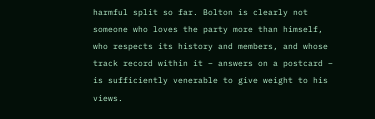harmful split so far. Bolton is clearly not someone who loves the party more than himself, who respects its history and members, and whose track record within it – answers on a postcard – is sufficiently venerable to give weight to his views.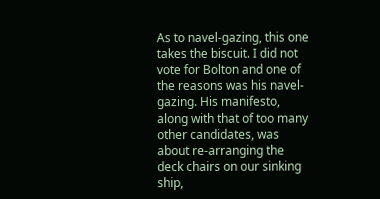As to navel-gazing, this one takes the biscuit. I did not vote for Bolton and one of the reasons was his navel-gazing. His manifesto, along with that of too many other candidates, was about re-arranging the deck chairs on our sinking ship,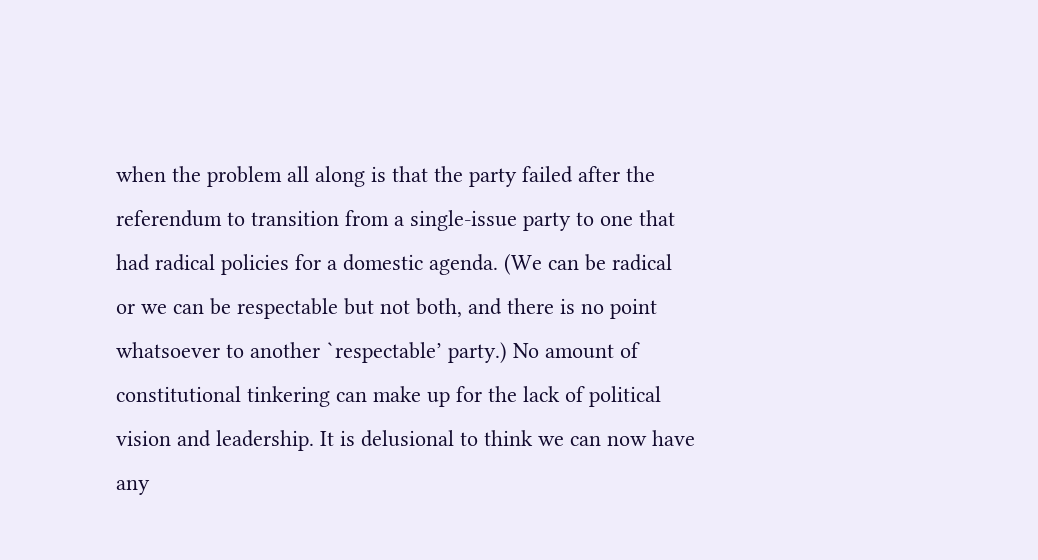when the problem all along is that the party failed after the referendum to transition from a single-issue party to one that had radical policies for a domestic agenda. (We can be radical or we can be respectable but not both, and there is no point whatsoever to another `respectable’ party.) No amount of constitutional tinkering can make up for the lack of political vision and leadership. It is delusional to think we can now have any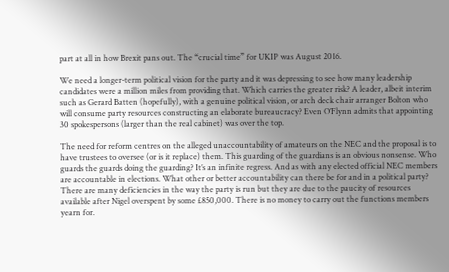part at all in how Brexit pans out. The “crucial time” for UKIP was August 2016.

We need a longer-term political vision for the party and it was depressing to see how many leadership candidates were a million miles from providing that. Which carries the greater risk? A leader, albeit interim such as Gerard Batten (hopefully), with a genuine political vision, or arch deck chair arranger Bolton who will consume party resources constructing an elaborate bureaucracy? Even O’Flynn admits that appointing 30 spokespersons (larger than the real cabinet) was over the top.

The need for reform centres on the alleged unaccountability of amateurs on the NEC and the proposal is to have trustees to oversee (or is it replace) them. This guarding of the guardians is an obvious nonsense. Who guards the guards doing the guarding? It’s an infinite regress. And as with any elected official NEC members are accountable in elections. What other or better accountability can there be for and in a political party? There are many deficiencies in the way the party is run but they are due to the paucity of resources available after Nigel overspent by some £850,000. There is no money to carry out the functions members yearn for.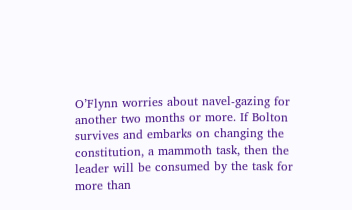O’Flynn worries about navel-gazing for another two months or more. If Bolton survives and embarks on changing the constitution, a mammoth task, then the leader will be consumed by the task for more than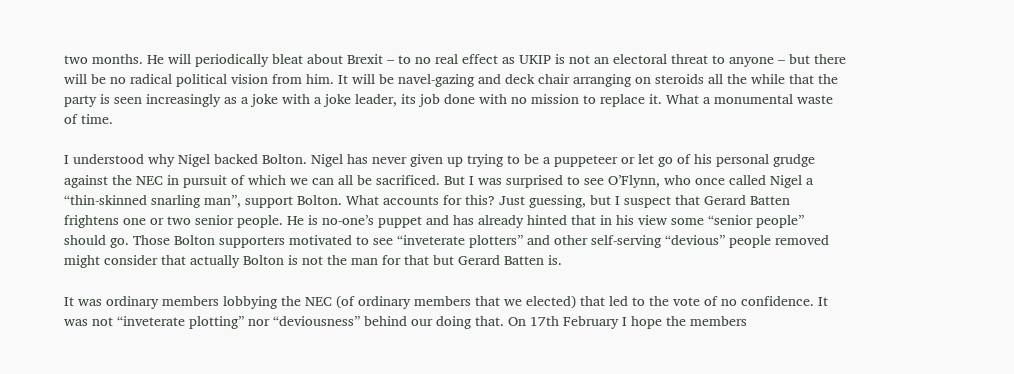two months. He will periodically bleat about Brexit – to no real effect as UKIP is not an electoral threat to anyone – but there will be no radical political vision from him. It will be navel-gazing and deck chair arranging on steroids all the while that the party is seen increasingly as a joke with a joke leader, its job done with no mission to replace it. What a monumental waste of time.

I understood why Nigel backed Bolton. Nigel has never given up trying to be a puppeteer or let go of his personal grudge against the NEC in pursuit of which we can all be sacrificed. But I was surprised to see O’Flynn, who once called Nigel a “thin-skinned snarling man”, support Bolton. What accounts for this? Just guessing, but I suspect that Gerard Batten frightens one or two senior people. He is no-one’s puppet and has already hinted that in his view some “senior people” should go. Those Bolton supporters motivated to see “inveterate plotters” and other self-serving “devious” people removed might consider that actually Bolton is not the man for that but Gerard Batten is.

It was ordinary members lobbying the NEC (of ordinary members that we elected) that led to the vote of no confidence. It was not “inveterate plotting” nor “deviousness” behind our doing that. On 17th February I hope the members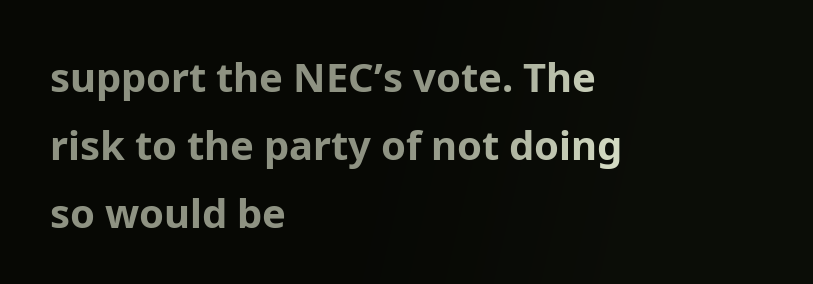support the NEC’s vote. The risk to the party of not doing so would be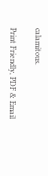calamitous.

Print Friendly, PDF & Email